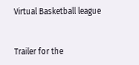Virtual Basketball league


Trailer for the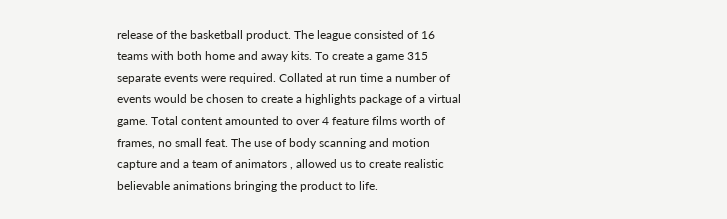release of the basketball product. The league consisted of 16 teams with both home and away kits. To create a game 315 separate events were required. Collated at run time a number of events would be chosen to create a highlights package of a virtual game. Total content amounted to over 4 feature films worth of frames, no small feat. The use of body scanning and motion capture and a team of animators , allowed us to create realistic believable animations bringing the product to life.